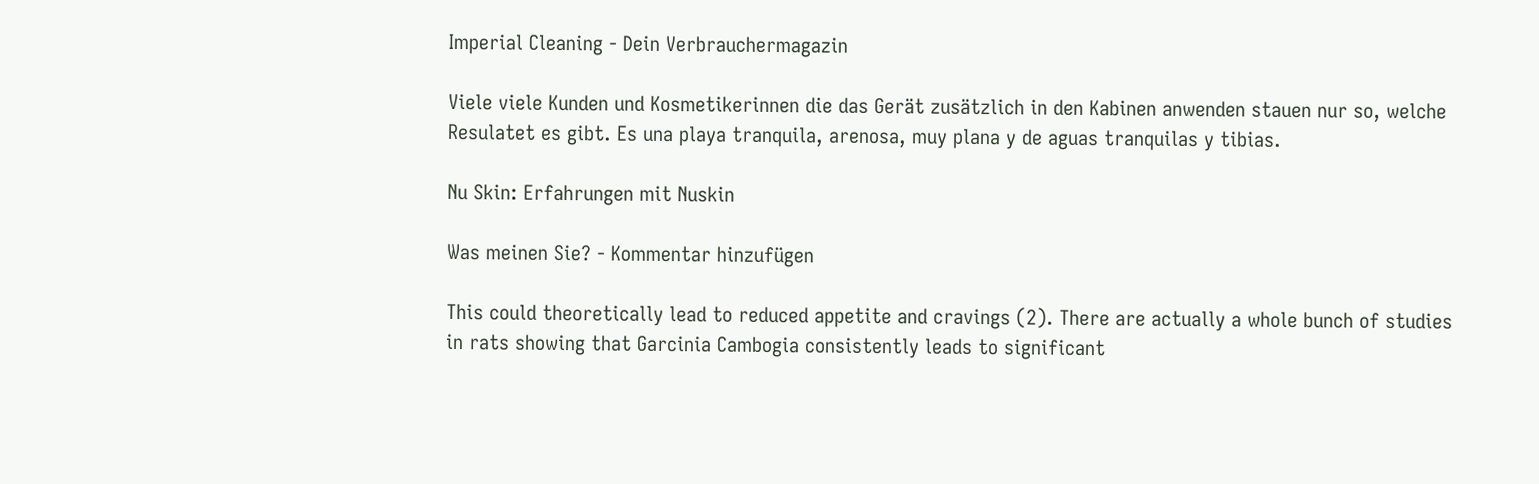Imperial Cleaning - Dein Verbrauchermagazin

Viele viele Kunden und Kosmetikerinnen die das Gerät zusätzlich in den Kabinen anwenden stauen nur so, welche Resulatet es gibt. Es una playa tranquila, arenosa, muy plana y de aguas tranquilas y tibias.

Nu Skin: Erfahrungen mit Nuskin

Was meinen Sie? - Kommentar hinzufügen

This could theoretically lead to reduced appetite and cravings (2). There are actually a whole bunch of studies in rats showing that Garcinia Cambogia consistently leads to significant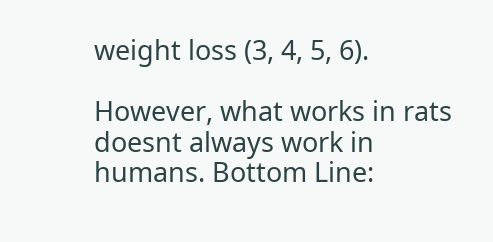weight loss (3, 4, 5, 6).

However, what works in rats doesnt always work in humans. Bottom Line: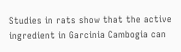Studies in rats show that the active ingredient in Garcinia Cambogia can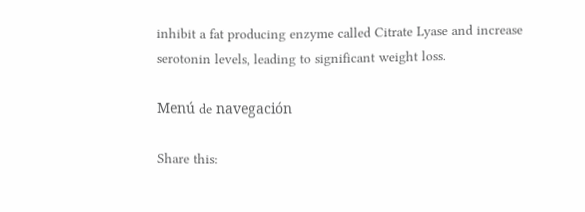inhibit a fat producing enzyme called Citrate Lyase and increase serotonin levels, leading to significant weight loss.

Menú de navegación

Share this: